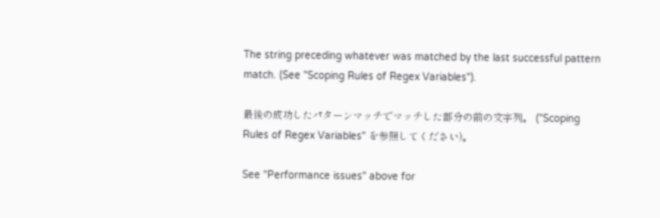The string preceding whatever was matched by the last successful pattern match. (See "Scoping Rules of Regex Variables").

最後の成功したパターンマッチでマッチした部分の前の文字列。 ("Scoping Rules of Regex Variables" を参照してください)。

See "Performance issues" above for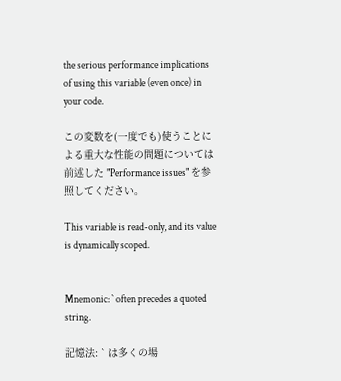the serious performance implications of using this variable (even once) in your code.

この変数を(一度でも)使うことによる重大な性能の問題については前述した "Performance issues" を参照してください。

This variable is read-only, and its value is dynamically scoped.


Mnemonic: ` often precedes a quoted string.

記憶法: ` は多くの場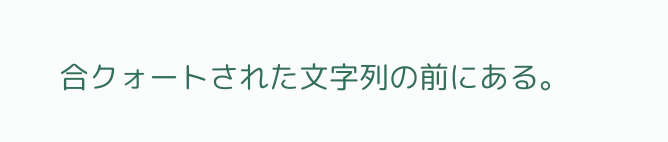合クォートされた文字列の前にある。